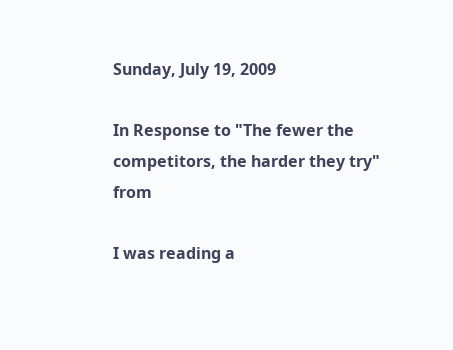Sunday, July 19, 2009

In Response to "The fewer the competitors, the harder they try" from

I was reading a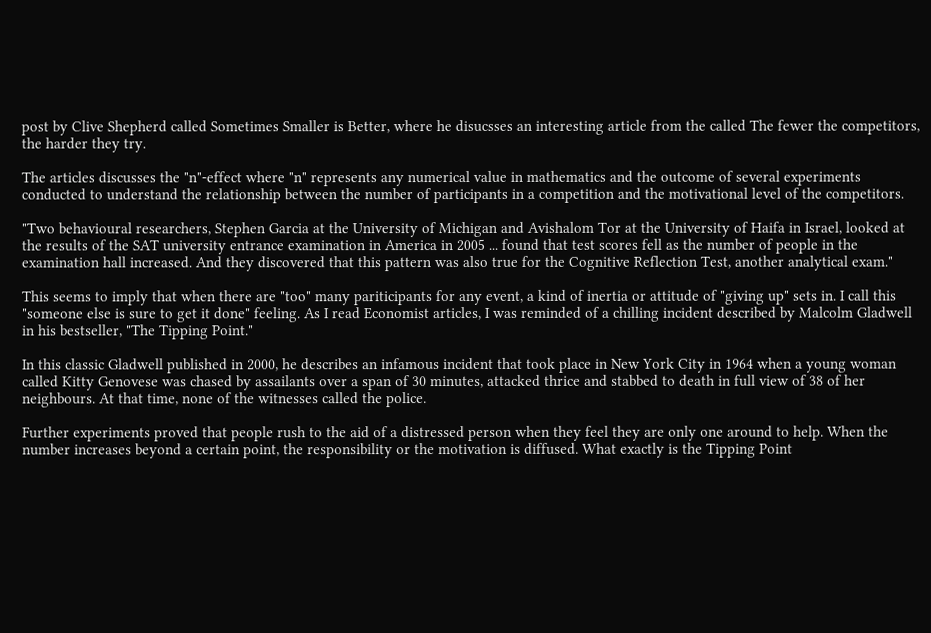post by Clive Shepherd called Sometimes Smaller is Better, where he disucsses an interesting article from the called The fewer the competitors, the harder they try.

The articles discusses the "n"-effect where "n" represents any numerical value in mathematics and the outcome of several experiments conducted to understand the relationship between the number of participants in a competition and the motivational level of the competitors.

"Two behavioural researchers, Stephen Garcia at the University of Michigan and Avishalom Tor at the University of Haifa in Israel, looked at the results of the SAT university entrance examination in America in 2005 ... found that test scores fell as the number of people in the examination hall increased. And they discovered that this pattern was also true for the Cognitive Reflection Test, another analytical exam."

This seems to imply that when there are "too" many pariticipants for any event, a kind of inertia or attitude of "giving up" sets in. I call this "someone else is sure to get it done" feeling. As I read Economist articles, I was reminded of a chilling incident described by Malcolm Gladwell in his bestseller, "The Tipping Point."

In this classic Gladwell published in 2000, he describes an infamous incident that took place in New York City in 1964 when a young woman called Kitty Genovese was chased by assailants over a span of 30 minutes, attacked thrice and stabbed to death in full view of 38 of her neighbours. At that time, none of the witnesses called the police.

Further experiments proved that people rush to the aid of a distressed person when they feel they are only one around to help. When the number increases beyond a certain point, the responsibility or the motivation is diffused. What exactly is the Tipping Point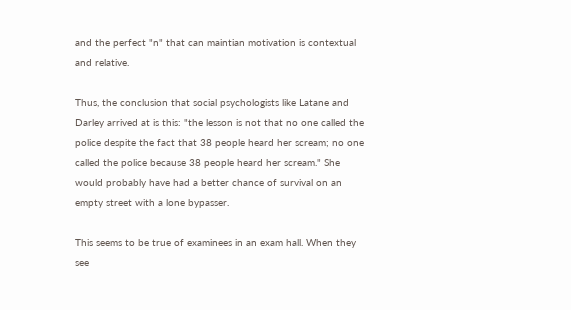and the perfect "n" that can maintian motivation is contextual and relative.

Thus, the conclusion that social psychologists like Latane and Darley arrived at is this: "the lesson is not that no one called the police despite the fact that 38 people heard her scream; no one called the police because 38 people heard her scream." She would probably have had a better chance of survival on an empty street with a lone bypasser.

This seems to be true of examinees in an exam hall. When they see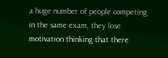a huge number of people competing in the same exam, they lose motivation thinking that there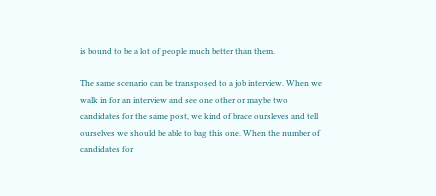is bound to be a lot of people much better than them.

The same scenario can be transposed to a job interview. When we walk in for an interview and see one other or maybe two candidates for the same post, we kind of brace oursleves and tell ourselves we should be able to bag this one. When the number of candidates for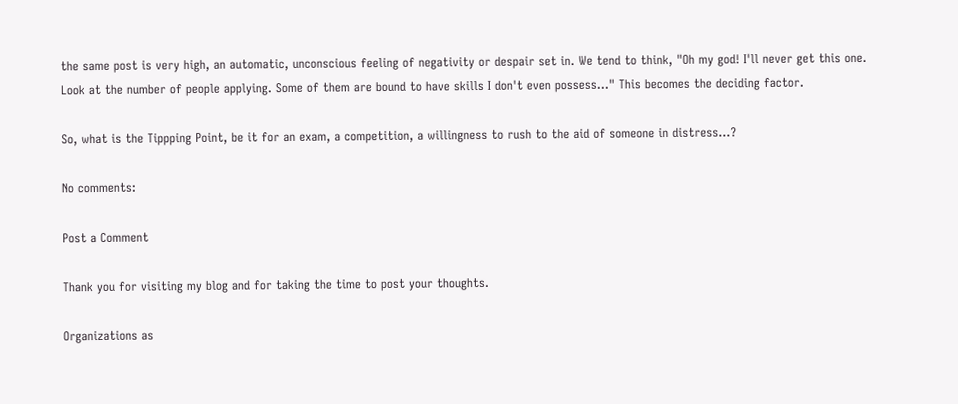the same post is very high, an automatic, unconscious feeling of negativity or despair set in. We tend to think, "Oh my god! I'll never get this one. Look at the number of people applying. Some of them are bound to have skills I don't even possess..." This becomes the deciding factor.

So, what is the Tippping Point, be it for an exam, a competition, a willingness to rush to the aid of someone in distress...?

No comments:

Post a Comment

Thank you for visiting my blog and for taking the time to post your thoughts.

Organizations as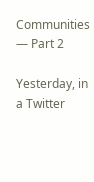Communities — Part 2

Yesterday, in a Twitter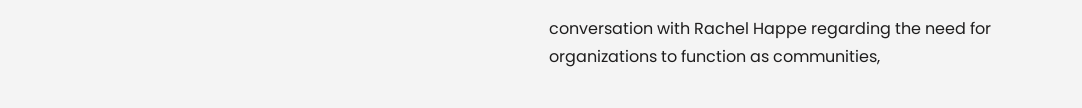conversation with Rachel Happe regarding the need for organizations to function as communities,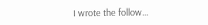I wrote the follow...